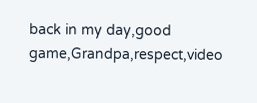back in my day,good game,Grandpa,respect,video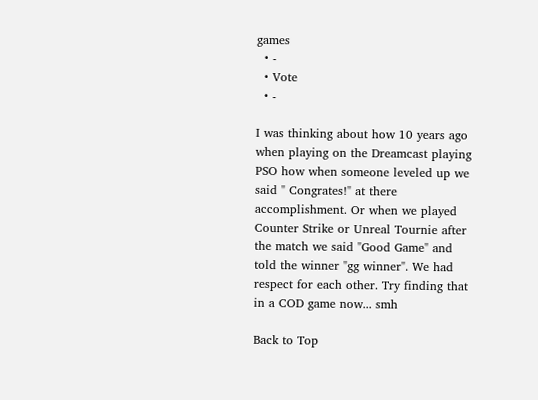games
  • -
  • Vote
  • -

I was thinking about how 10 years ago when playing on the Dreamcast playing PSO how when someone leveled up we said " Congrates!" at there accomplishment. Or when we played Counter Strike or Unreal Tournie after the match we said "Good Game" and told the winner "gg winner". We had respect for each other. Try finding that in a COD game now... smh

Back to Top